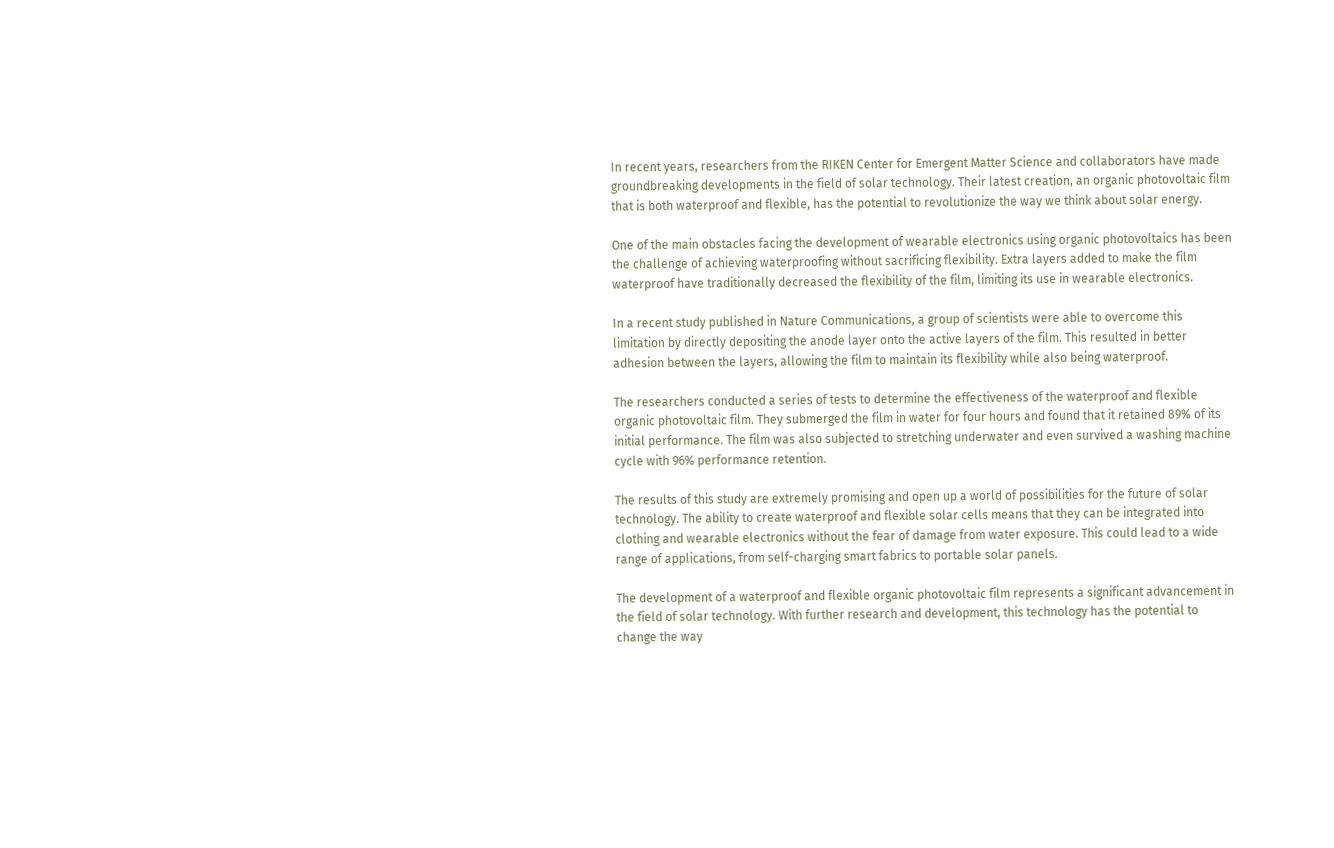In recent years, researchers from the RIKEN Center for Emergent Matter Science and collaborators have made groundbreaking developments in the field of solar technology. Their latest creation, an organic photovoltaic film that is both waterproof and flexible, has the potential to revolutionize the way we think about solar energy.

One of the main obstacles facing the development of wearable electronics using organic photovoltaics has been the challenge of achieving waterproofing without sacrificing flexibility. Extra layers added to make the film waterproof have traditionally decreased the flexibility of the film, limiting its use in wearable electronics.

In a recent study published in Nature Communications, a group of scientists were able to overcome this limitation by directly depositing the anode layer onto the active layers of the film. This resulted in better adhesion between the layers, allowing the film to maintain its flexibility while also being waterproof.

The researchers conducted a series of tests to determine the effectiveness of the waterproof and flexible organic photovoltaic film. They submerged the film in water for four hours and found that it retained 89% of its initial performance. The film was also subjected to stretching underwater and even survived a washing machine cycle with 96% performance retention.

The results of this study are extremely promising and open up a world of possibilities for the future of solar technology. The ability to create waterproof and flexible solar cells means that they can be integrated into clothing and wearable electronics without the fear of damage from water exposure. This could lead to a wide range of applications, from self-charging smart fabrics to portable solar panels.

The development of a waterproof and flexible organic photovoltaic film represents a significant advancement in the field of solar technology. With further research and development, this technology has the potential to change the way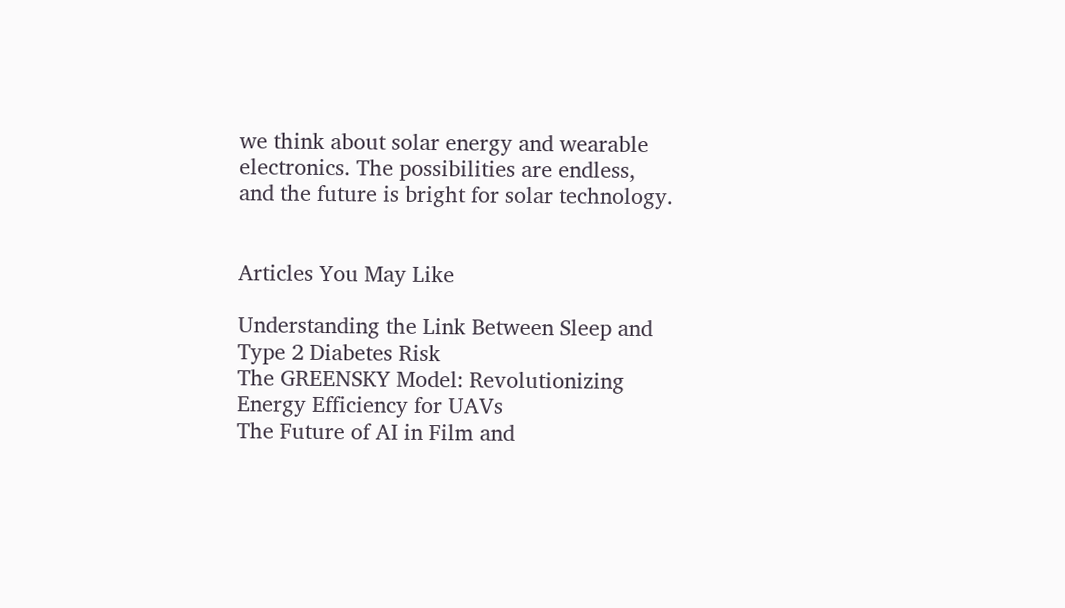we think about solar energy and wearable electronics. The possibilities are endless, and the future is bright for solar technology.


Articles You May Like

Understanding the Link Between Sleep and Type 2 Diabetes Risk
The GREENSKY Model: Revolutionizing Energy Efficiency for UAVs
The Future of AI in Film and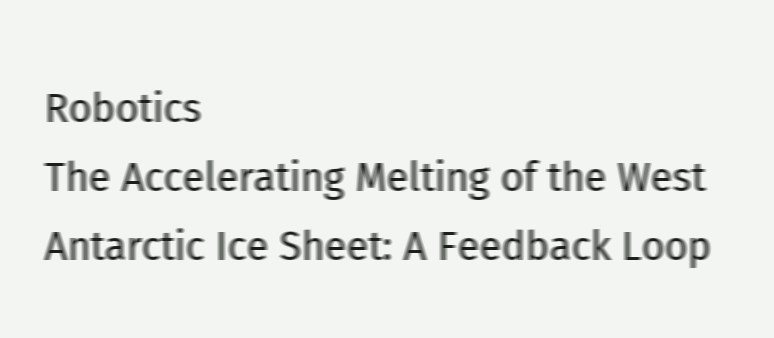Robotics
The Accelerating Melting of the West Antarctic Ice Sheet: A Feedback Loop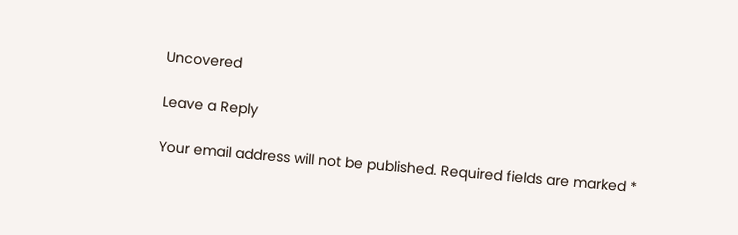Uncovered

Leave a Reply

Your email address will not be published. Required fields are marked *